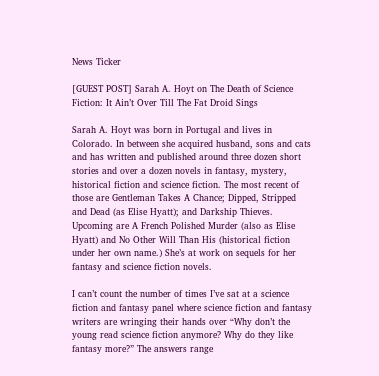News Ticker

[GUEST POST] Sarah A. Hoyt on The Death of Science Fiction: It Ain’t Over Till The Fat Droid Sings

Sarah A. Hoyt was born in Portugal and lives in Colorado. In between she acquired husband, sons and cats and has written and published around three dozen short stories and over a dozen novels in fantasy, mystery, historical fiction and science fiction. The most recent of those are Gentleman Takes A Chance; Dipped, Stripped and Dead (as Elise Hyatt); and Darkship Thieves. Upcoming are A French Polished Murder (also as Elise Hyatt) and No Other Will Than His (historical fiction under her own name.) She’s at work on sequels for her fantasy and science fiction novels.

I can’t count the number of times I’ve sat at a science fiction and fantasy panel where science fiction and fantasy writers are wringing their hands over “Why don’t the young read science fiction anymore? Why do they like fantasy more?” The answers range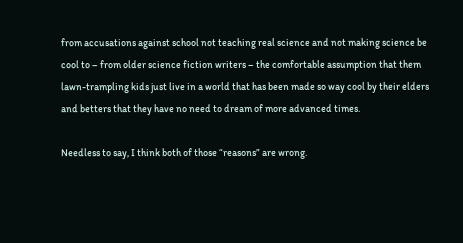from accusations against school not teaching real science and not making science be cool to – from older science fiction writers – the comfortable assumption that them lawn-trampling kids just live in a world that has been made so way cool by their elders and betters that they have no need to dream of more advanced times.

Needless to say, I think both of those “reasons” are wrong.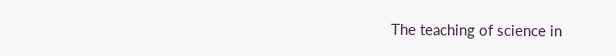The teaching of science in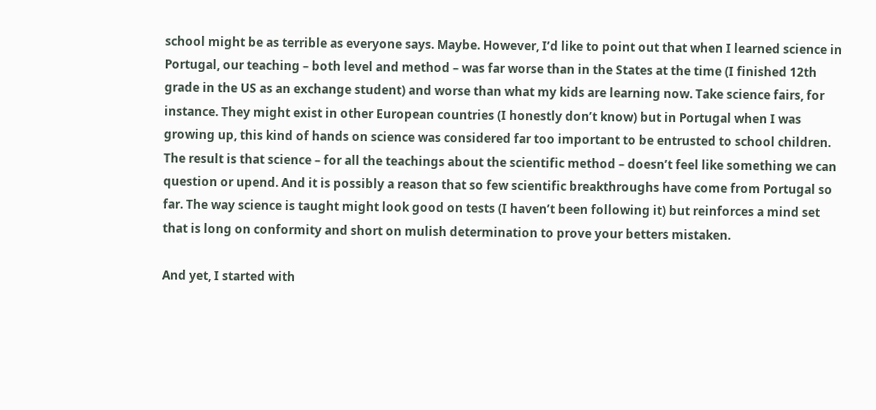school might be as terrible as everyone says. Maybe. However, I’d like to point out that when I learned science in Portugal, our teaching – both level and method – was far worse than in the States at the time (I finished 12th grade in the US as an exchange student) and worse than what my kids are learning now. Take science fairs, for instance. They might exist in other European countries (I honestly don’t know) but in Portugal when I was growing up, this kind of hands on science was considered far too important to be entrusted to school children. The result is that science – for all the teachings about the scientific method – doesn’t feel like something we can question or upend. And it is possibly a reason that so few scientific breakthroughs have come from Portugal so far. The way science is taught might look good on tests (I haven’t been following it) but reinforces a mind set that is long on conformity and short on mulish determination to prove your betters mistaken.

And yet, I started with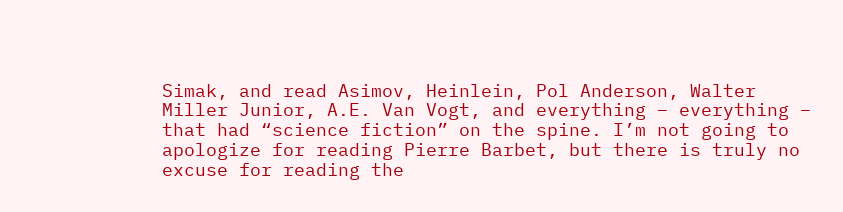Simak, and read Asimov, Heinlein, Pol Anderson, Walter Miller Junior, A.E. Van Vogt, and everything – everything – that had “science fiction” on the spine. I’m not going to apologize for reading Pierre Barbet, but there is truly no excuse for reading the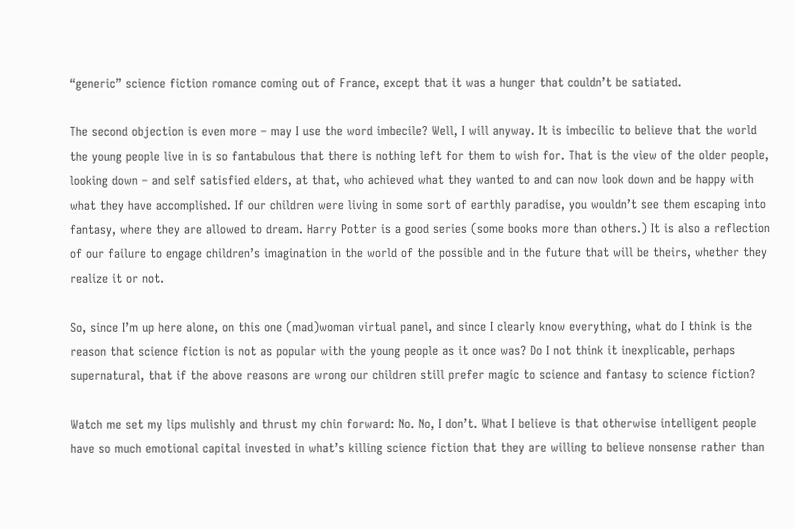“generic” science fiction romance coming out of France, except that it was a hunger that couldn’t be satiated.

The second objection is even more – may I use the word imbecile? Well, I will anyway. It is imbecilic to believe that the world the young people live in is so fantabulous that there is nothing left for them to wish for. That is the view of the older people, looking down – and self satisfied elders, at that, who achieved what they wanted to and can now look down and be happy with what they have accomplished. If our children were living in some sort of earthly paradise, you wouldn’t see them escaping into fantasy, where they are allowed to dream. Harry Potter is a good series (some books more than others.) It is also a reflection of our failure to engage children’s imagination in the world of the possible and in the future that will be theirs, whether they realize it or not.

So, since I’m up here alone, on this one (mad)woman virtual panel, and since I clearly know everything, what do I think is the reason that science fiction is not as popular with the young people as it once was? Do I not think it inexplicable, perhaps supernatural, that if the above reasons are wrong our children still prefer magic to science and fantasy to science fiction?

Watch me set my lips mulishly and thrust my chin forward: No. No, I don’t. What I believe is that otherwise intelligent people have so much emotional capital invested in what’s killing science fiction that they are willing to believe nonsense rather than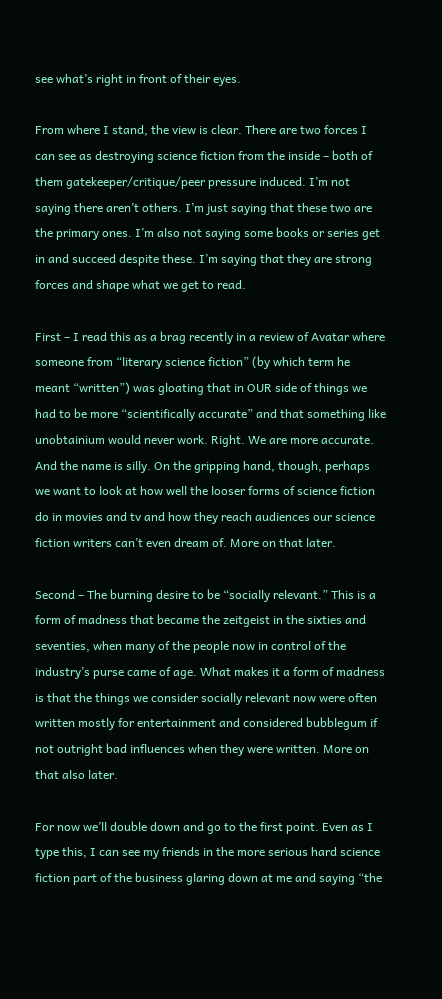see what’s right in front of their eyes.

From where I stand, the view is clear. There are two forces I can see as destroying science fiction from the inside – both of them gatekeeper/critique/peer pressure induced. I’m not saying there aren’t others. I’m just saying that these two are the primary ones. I’m also not saying some books or series get in and succeed despite these. I’m saying that they are strong forces and shape what we get to read.

First – I read this as a brag recently in a review of Avatar where someone from “literary science fiction” (by which term he meant “written”) was gloating that in OUR side of things we had to be more “scientifically accurate” and that something like unobtainium would never work. Right. We are more accurate. And the name is silly. On the gripping hand, though, perhaps we want to look at how well the looser forms of science fiction do in movies and tv and how they reach audiences our science fiction writers can’t even dream of. More on that later.

Second – The burning desire to be “socially relevant.” This is a form of madness that became the zeitgeist in the sixties and seventies, when many of the people now in control of the industry’s purse came of age. What makes it a form of madness is that the things we consider socially relevant now were often written mostly for entertainment and considered bubblegum if not outright bad influences when they were written. More on that also later.

For now we’ll double down and go to the first point. Even as I type this, I can see my friends in the more serious hard science fiction part of the business glaring down at me and saying “the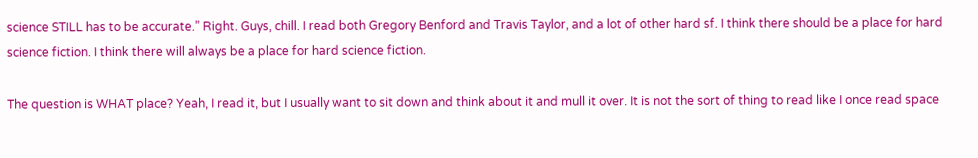science STILL has to be accurate.” Right. Guys, chill. I read both Gregory Benford and Travis Taylor, and a lot of other hard sf. I think there should be a place for hard science fiction. I think there will always be a place for hard science fiction.

The question is WHAT place? Yeah, I read it, but I usually want to sit down and think about it and mull it over. It is not the sort of thing to read like I once read space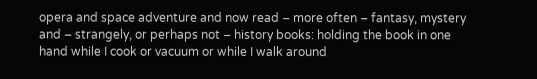opera and space adventure and now read – more often – fantasy, mystery and – strangely, or perhaps not – history books: holding the book in one hand while I cook or vacuum or while I walk around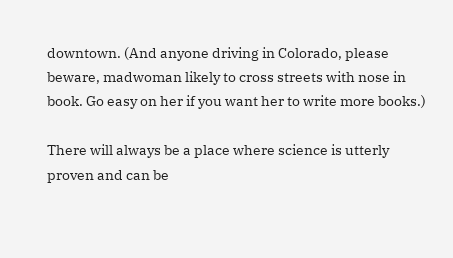downtown. (And anyone driving in Colorado, please beware, madwoman likely to cross streets with nose in book. Go easy on her if you want her to write more books.)

There will always be a place where science is utterly proven and can be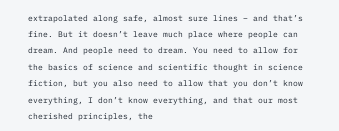extrapolated along safe, almost sure lines – and that’s fine. But it doesn’t leave much place where people can dream. And people need to dream. You need to allow for the basics of science and scientific thought in science fiction, but you also need to allow that you don’t know everything, I don’t know everything, and that our most cherished principles, the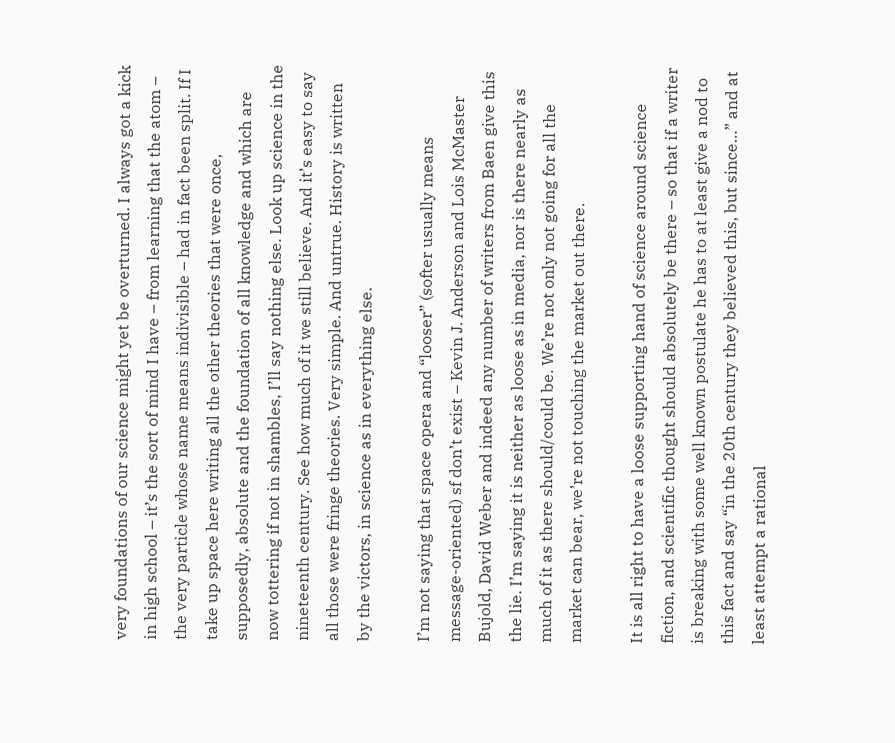very foundations of our science might yet be overturned. I always got a kick in high school – it’s the sort of mind I have – from learning that the atom – the very particle whose name means indivisible – had in fact been split. If I take up space here writing all the other theories that were once, supposedly, absolute and the foundation of all knowledge and which are now tottering if not in shambles, I’ll say nothing else. Look up science in the nineteenth century. See how much of it we still believe. And it’s easy to say all those were fringe theories. Very simple. And untrue. History is written by the victors, in science as in everything else.

I’m not saying that space opera and “looser” (softer usually means message-oriented) sf don’t exist – Kevin J. Anderson and Lois McMaster Bujold, David Weber and indeed any number of writers from Baen give this the lie. I’m saying it is neither as loose as in media, nor is there nearly as much of it as there should/could be. We’re not only not going for all the market can bear, we’re not touching the market out there.

It is all right to have a loose supporting hand of science around science fiction, and scientific thought should absolutely be there – so that if a writer is breaking with some well known postulate he has to at least give a nod to this fact and say “in the 20th century they believed this, but since…” and at least attempt a rational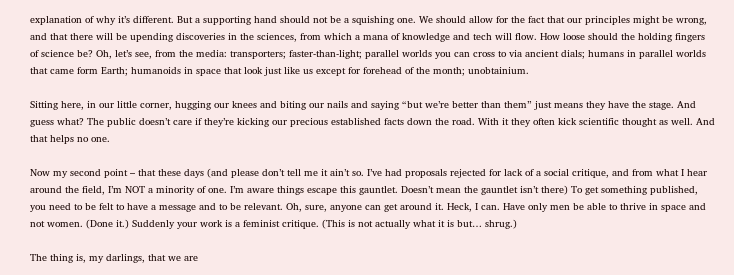explanation of why it’s different. But a supporting hand should not be a squishing one. We should allow for the fact that our principles might be wrong, and that there will be upending discoveries in the sciences, from which a mana of knowledge and tech will flow. How loose should the holding fingers of science be? Oh, let’s see, from the media: transporters; faster-than-light; parallel worlds you can cross to via ancient dials; humans in parallel worlds that came form Earth; humanoids in space that look just like us except for forehead of the month; unobtainium.

Sitting here, in our little corner, hugging our knees and biting our nails and saying “but we’re better than them” just means they have the stage. And guess what? The public doesn’t care if they’re kicking our precious established facts down the road. With it they often kick scientific thought as well. And that helps no one.

Now my second point – that these days (and please don’t tell me it ain’t so. I’ve had proposals rejected for lack of a social critique, and from what I hear around the field, I’m NOT a minority of one. I’m aware things escape this gauntlet. Doesn’t mean the gauntlet isn’t there) To get something published, you need to be felt to have a message and to be relevant. Oh, sure, anyone can get around it. Heck, I can. Have only men be able to thrive in space and not women. (Done it.) Suddenly your work is a feminist critique. (This is not actually what it is but… shrug.)

The thing is, my darlings, that we are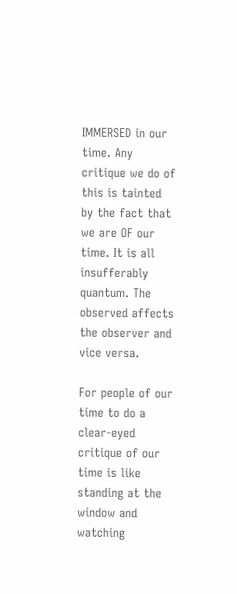IMMERSED in our time. Any critique we do of this is tainted by the fact that we are OF our time. It is all insufferably quantum. The observed affects the observer and vice versa.

For people of our time to do a clear-eyed critique of our time is like standing at the window and watching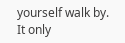yourself walk by. It only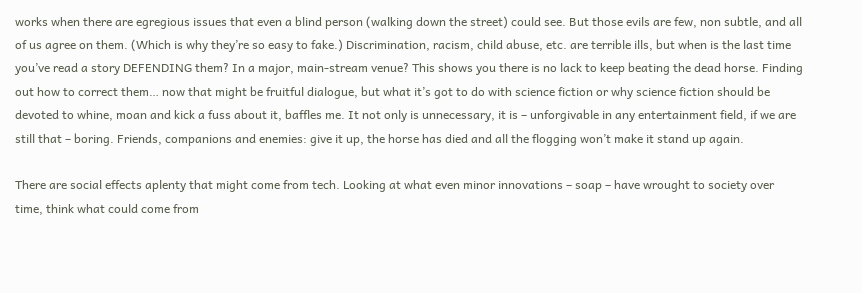works when there are egregious issues that even a blind person (walking down the street) could see. But those evils are few, non subtle, and all of us agree on them. (Which is why they’re so easy to fake.) Discrimination, racism, child abuse, etc. are terrible ills, but when is the last time you’ve read a story DEFENDING them? In a major, main-stream venue? This shows you there is no lack to keep beating the dead horse. Finding out how to correct them… now that might be fruitful dialogue, but what it’s got to do with science fiction or why science fiction should be devoted to whine, moan and kick a fuss about it, baffles me. It not only is unnecessary, it is – unforgivable in any entertainment field, if we are still that – boring. Friends, companions and enemies: give it up, the horse has died and all the flogging won’t make it stand up again.

There are social effects aplenty that might come from tech. Looking at what even minor innovations – soap – have wrought to society over time, think what could come from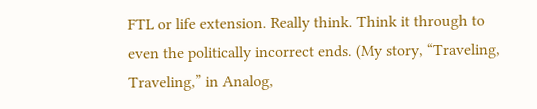FTL or life extension. Really think. Think it through to even the politically incorrect ends. (My story, “Traveling, Traveling,” in Analog,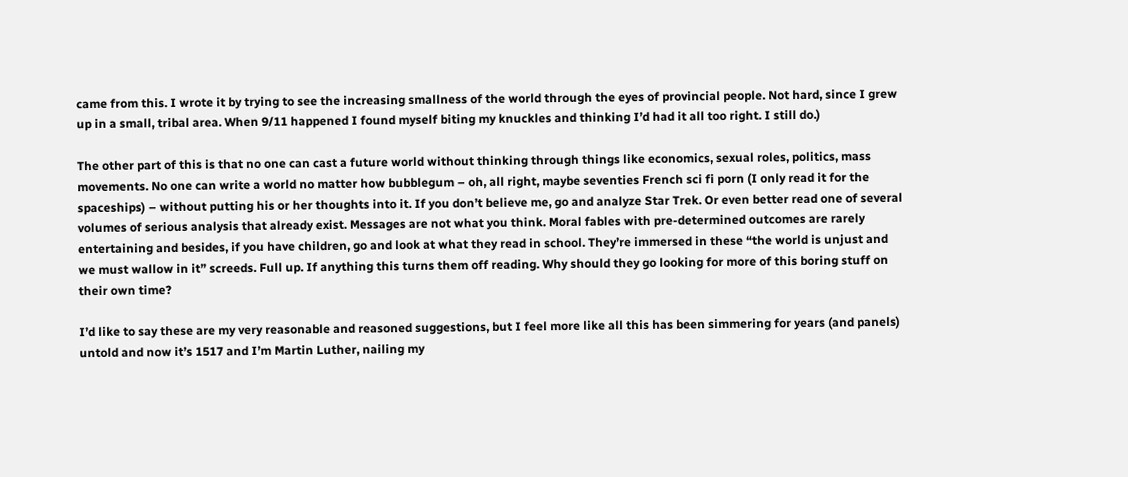came from this. I wrote it by trying to see the increasing smallness of the world through the eyes of provincial people. Not hard, since I grew up in a small, tribal area. When 9/11 happened I found myself biting my knuckles and thinking I’d had it all too right. I still do.)

The other part of this is that no one can cast a future world without thinking through things like economics, sexual roles, politics, mass movements. No one can write a world no matter how bubblegum – oh, all right, maybe seventies French sci fi porn (I only read it for the spaceships) – without putting his or her thoughts into it. If you don’t believe me, go and analyze Star Trek. Or even better read one of several volumes of serious analysis that already exist. Messages are not what you think. Moral fables with pre-determined outcomes are rarely entertaining and besides, if you have children, go and look at what they read in school. They’re immersed in these “the world is unjust and we must wallow in it” screeds. Full up. If anything this turns them off reading. Why should they go looking for more of this boring stuff on their own time?

I’d like to say these are my very reasonable and reasoned suggestions, but I feel more like all this has been simmering for years (and panels) untold and now it’s 1517 and I’m Martin Luther, nailing my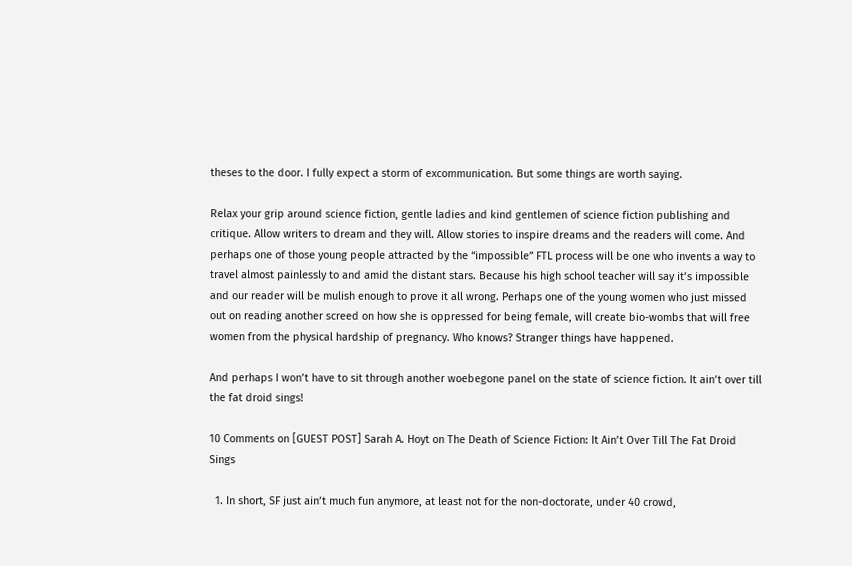theses to the door. I fully expect a storm of excommunication. But some things are worth saying.

Relax your grip around science fiction, gentle ladies and kind gentlemen of science fiction publishing and critique. Allow writers to dream and they will. Allow stories to inspire dreams and the readers will come. And perhaps one of those young people attracted by the “impossible” FTL process will be one who invents a way to travel almost painlessly to and amid the distant stars. Because his high school teacher will say it’s impossible and our reader will be mulish enough to prove it all wrong. Perhaps one of the young women who just missed out on reading another screed on how she is oppressed for being female, will create bio-wombs that will free women from the physical hardship of pregnancy. Who knows? Stranger things have happened.

And perhaps I won’t have to sit through another woebegone panel on the state of science fiction. It ain’t over till the fat droid sings!

10 Comments on [GUEST POST] Sarah A. Hoyt on The Death of Science Fiction: It Ain’t Over Till The Fat Droid Sings

  1. In short, SF just ain’t much fun anymore, at least not for the non-doctorate, under 40 crowd,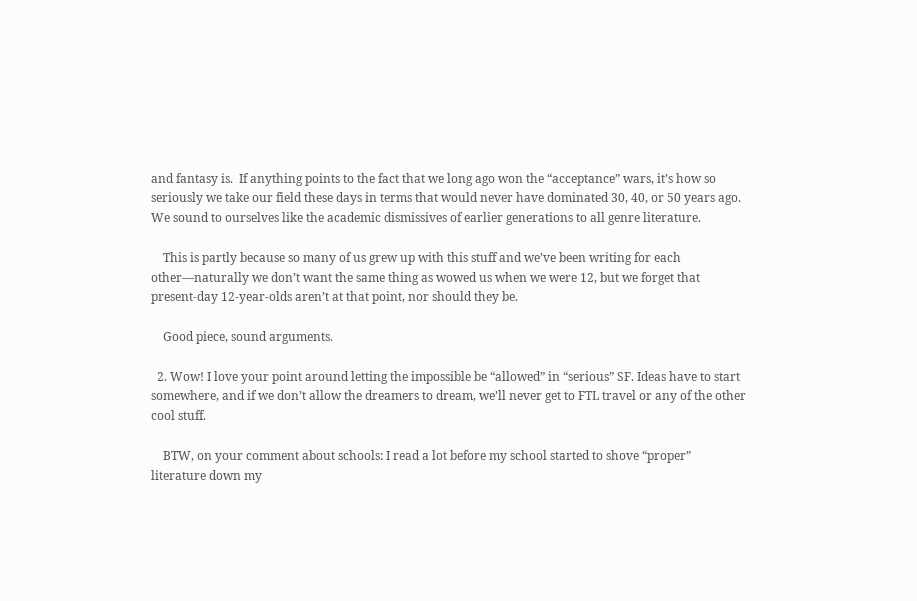and fantasy is.  If anything points to the fact that we long ago won the “acceptance” wars, it’s how so seriously we take our field these days in terms that would never have dominated 30, 40, or 50 years ago.  We sound to ourselves like the academic dismissives of earlier generations to all genre literature.

    This is partly because so many of us grew up with this stuff and we’ve been writing for each other—naturally we don’t want the same thing as wowed us when we were 12, but we forget that present-day 12-year-olds aren’t at that point, nor should they be.

    Good piece, sound arguments.

  2. Wow! I love your point around letting the impossible be “allowed” in “serious” SF. Ideas have to start somewhere, and if we don’t allow the dreamers to dream, we’ll never get to FTL travel or any of the other cool stuff.

    BTW, on your comment about schools: I read a lot before my school started to shove “proper” literature down my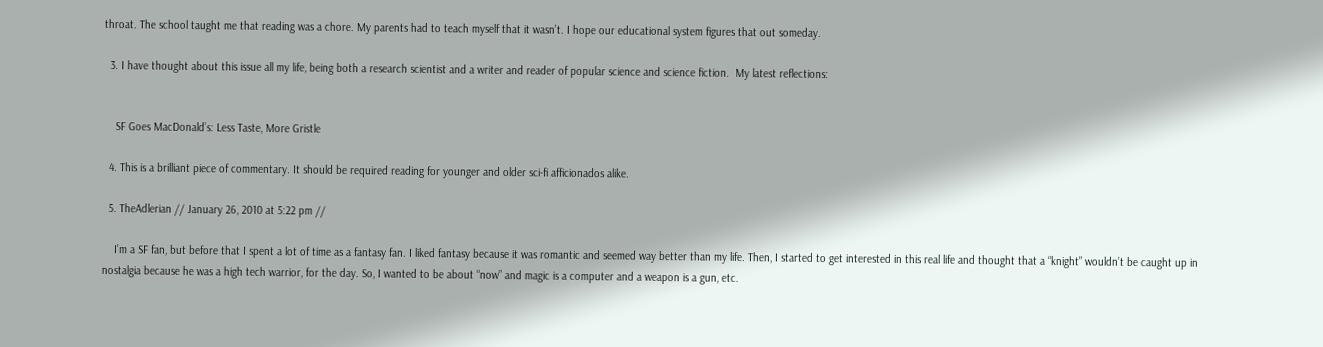throat. The school taught me that reading was a chore. My parents had to teach myself that it wasn’t. I hope our educational system figures that out someday.

  3. I have thought about this issue all my life, being both a research scientist and a writer and reader of popular science and science fiction.  My latest reflections:


    SF Goes MacDonald’s: Less Taste, More Gristle

  4. This is a brilliant piece of commentary. It should be required reading for younger and older sci-fi afficionados alike.

  5. TheAdlerian // January 26, 2010 at 5:22 pm //

    I’m a SF fan, but before that I spent a lot of time as a fantasy fan. I liked fantasy because it was romantic and seemed way better than my life. Then, I started to get interested in this real life and thought that a “knight” wouldn’t be caught up in nostalgia because he was a high tech warrior, for the day. So, I wanted to be about “now” and magic is a computer and a weapon is a gun, etc.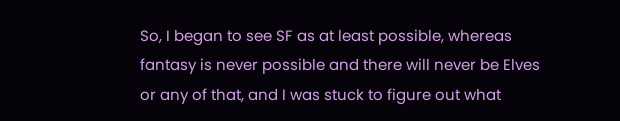So, I began to see SF as at least possible, whereas fantasy is never possible and there will never be Elves or any of that, and I was stuck to figure out what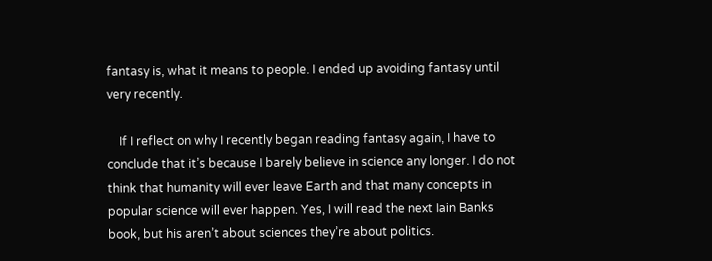fantasy is, what it means to people. I ended up avoiding fantasy until very recently.

    If I reflect on why I recently began reading fantasy again, I have to conclude that it’s because I barely believe in science any longer. I do not think that humanity will ever leave Earth and that many concepts in popular science will ever happen. Yes, I will read the next Iain Banks book, but his aren’t about sciences they’re about politics.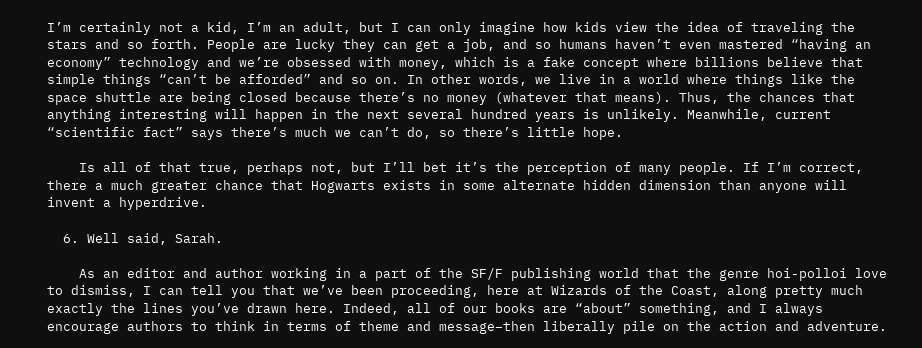I’m certainly not a kid, I’m an adult, but I can only imagine how kids view the idea of traveling the stars and so forth. People are lucky they can get a job, and so humans haven’t even mastered “having an economy” technology and we’re obsessed with money, which is a fake concept where billions believe that simple things “can’t be afforded” and so on. In other words, we live in a world where things like the space shuttle are being closed because there’s no money (whatever that means). Thus, the chances that anything interesting will happen in the next several hundred years is unlikely. Meanwhile, current “scientific fact” says there’s much we can’t do, so there’s little hope.

    Is all of that true, perhaps not, but I’ll bet it’s the perception of many people. If I’m correct, there a much greater chance that Hogwarts exists in some alternate hidden dimension than anyone will invent a hyperdrive.

  6. Well said, Sarah.

    As an editor and author working in a part of the SF/F publishing world that the genre hoi-polloi love to dismiss, I can tell you that we’ve been proceeding, here at Wizards of the Coast, along pretty much exactly the lines you’ve drawn here. Indeed, all of our books are “about” something, and I always encourage authors to think in terms of theme and message–then liberally pile on the action and adventure.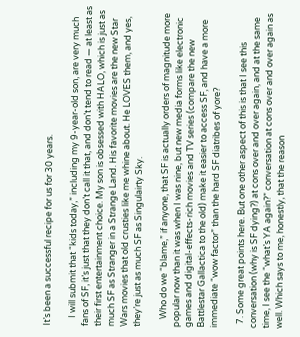It’s been a successful recipe for us for 30 years.

    I will submit that “kids today,” including my 9-year-old son, are very much fans of SF, it’s just that they don’t call it that, and don’t tend to read — at least as their first entertainment choice. My son is obsessed with HALO, which is just as much SF as Stranger in a Strange Land. His favorite movies are the new Star Wars movies that old crusties like me whine about. He LOVES them, and yes, they’re just as much SF as Singulairty Sky.

    Who do we “blame,” if anyone, that SF is actually orders of magnitude more popular now than it was when I was nine, but new media forms like electronic games and digital-effects-rich movies and TV series (compare the new Battlestar Gallactica to the old) make it easier to access SF, and have a more immediate “wow factor” than the hard SF diatribes of yore?

  7. Some great points here. But one other aspect of this is that I see this conversation (why is SF dying?) at cons over and over again, and at the same time, I see the “what’s YA again?” conversation at cons over and over again as well. Which says to me, honestly, that the reason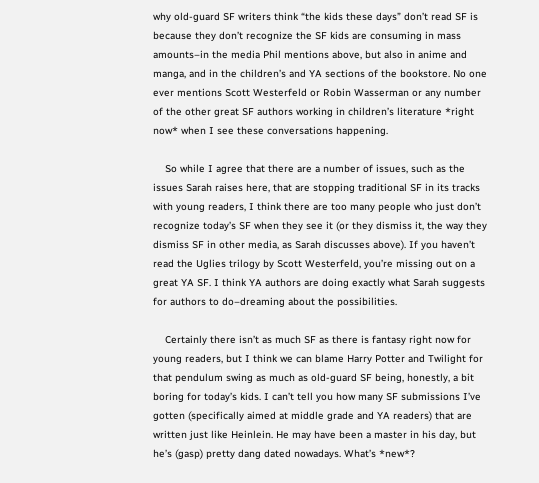why old-guard SF writers think “the kids these days” don’t read SF is because they don’t recognize the SF kids are consuming in mass amounts–in the media Phil mentions above, but also in anime and manga, and in the children’s and YA sections of the bookstore. No one ever mentions Scott Westerfeld or Robin Wasserman or any number of the other great SF authors working in children’s literature *right now* when I see these conversations happening.

    So while I agree that there are a number of issues, such as the issues Sarah raises here, that are stopping traditional SF in its tracks with young readers, I think there are too many people who just don’t recognize today’s SF when they see it (or they dismiss it, the way they dismiss SF in other media, as Sarah discusses above). If you haven’t read the Uglies trilogy by Scott Westerfeld, you’re missing out on a great YA SF. I think YA authors are doing exactly what Sarah suggests for authors to do–dreaming about the possibilities.

    Certainly there isn’t as much SF as there is fantasy right now for young readers, but I think we can blame Harry Potter and Twilight for that pendulum swing as much as old-guard SF being, honestly, a bit boring for today’s kids. I can’t tell you how many SF submissions I’ve gotten (specifically aimed at middle grade and YA readers) that are written just like Heinlein. He may have been a master in his day, but he’s (gasp) pretty dang dated nowadays. What’s *new*?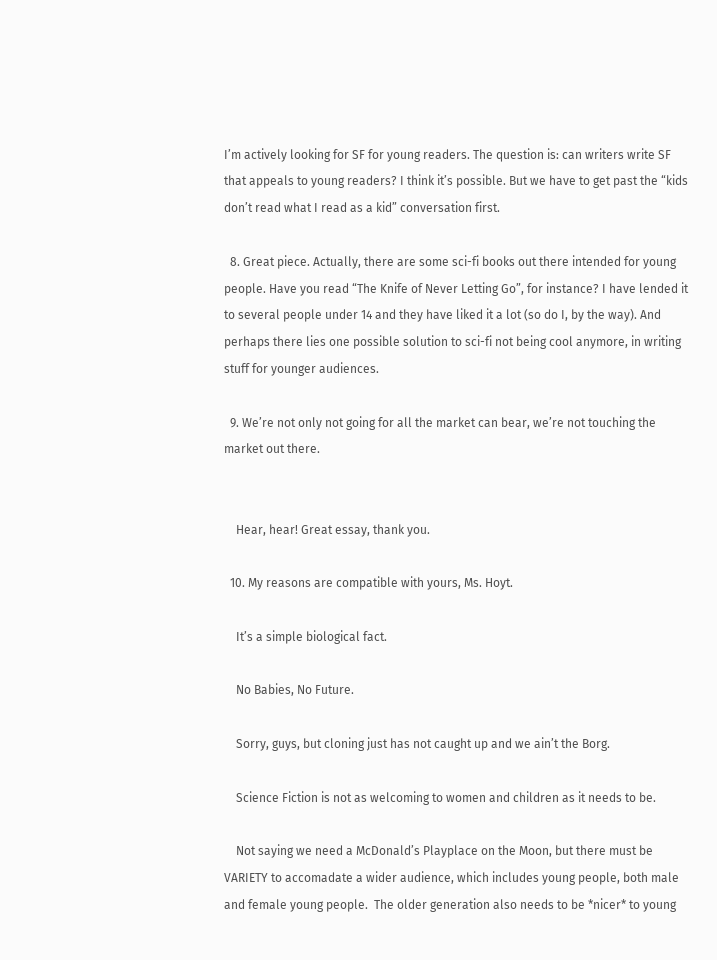I’m actively looking for SF for young readers. The question is: can writers write SF that appeals to young readers? I think it’s possible. But we have to get past the “kids don’t read what I read as a kid” conversation first.

  8. Great piece. Actually, there are some sci-fi books out there intended for young people. Have you read “The Knife of Never Letting Go”, for instance? I have lended it to several people under 14 and they have liked it a lot (so do I, by the way). And perhaps there lies one possible solution to sci-fi not being cool anymore, in writing stuff for younger audiences.

  9. We’re not only not going for all the market can bear, we’re not touching the market out there.


    Hear, hear! Great essay, thank you.

  10. My reasons are compatible with yours, Ms. Hoyt.

    It’s a simple biological fact.

    No Babies, No Future.

    Sorry, guys, but cloning just has not caught up and we ain’t the Borg.

    Science Fiction is not as welcoming to women and children as it needs to be.

    Not saying we need a McDonald’s Playplace on the Moon, but there must be VARIETY to accomadate a wider audience, which includes young people, both male and female young people.  The older generation also needs to be *nicer* to young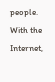people.  With the Internet,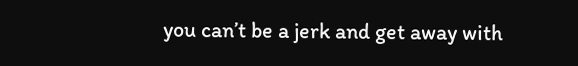you can’t be a jerk and get away with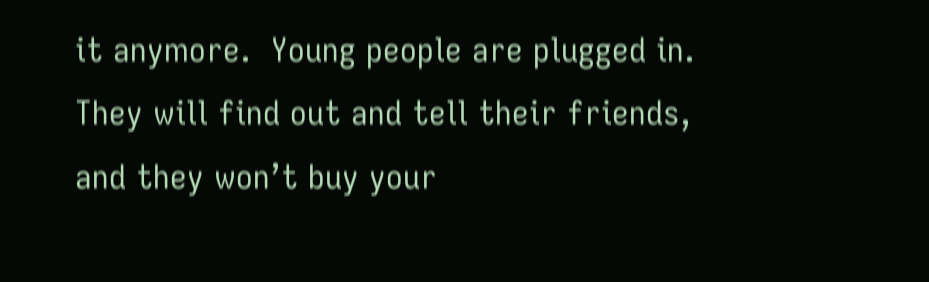it anymore.  Young people are plugged in.  They will find out and tell their friends, and they won’t buy your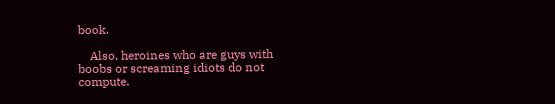book.

    Also, heroines who are guys with boobs or screaming idiots do not compute.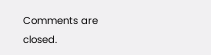Comments are closed.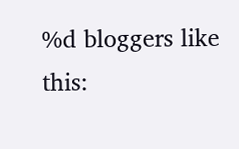%d bloggers like this: